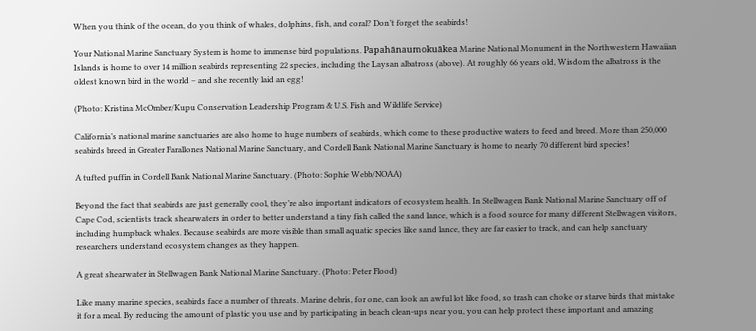When you think of the ocean, do you think of whales, dolphins, fish, and coral? Don’t forget the seabirds!

Your National Marine Sanctuary System is home to immense bird populations. Papahānaumokuākea Marine National Monument in the Northwestern Hawaiian Islands is home to over 14 million seabirds representing 22 species, including the Laysan albatross (above). At roughly 66 years old, Wisdom the albatross is the oldest known bird in the world – and she recently laid an egg!

(Photo: Kristina McOmber/Kupu Conservation Leadership Program & U.S. Fish and Wildlife Service)

California’s national marine sanctuaries are also home to huge numbers of seabirds, which come to these productive waters to feed and breed. More than 250,000 seabirds breed in Greater Farallones National Marine Sanctuary, and Cordell Bank National Marine Sanctuary is home to nearly 70 different bird species!

A tufted puffin in Cordell Bank National Marine Sanctuary. (Photo: Sophie Webb/NOAA)

Beyond the fact that seabirds are just generally cool, they’re also important indicators of ecosystem health. In Stellwagen Bank National Marine Sanctuary off of Cape Cod, scientists track shearwaters in order to better understand a tiny fish called the sand lance, which is a food source for many different Stellwagen visitors, including humpback whales. Because seabirds are more visible than small aquatic species like sand lance, they are far easier to track, and can help sanctuary researchers understand ecosystem changes as they happen.

A great shearwater in Stellwagen Bank National Marine Sanctuary. (Photo: Peter Flood)

Like many marine species, seabirds face a number of threats. Marine debris, for one, can look an awful lot like food, so trash can choke or starve birds that mistake it for a meal. By reducing the amount of plastic you use and by participating in beach clean-ups near you, you can help protect these important and amazing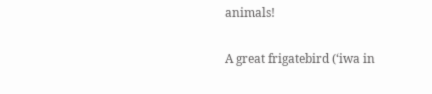animals!

A great frigatebird (‘iwa in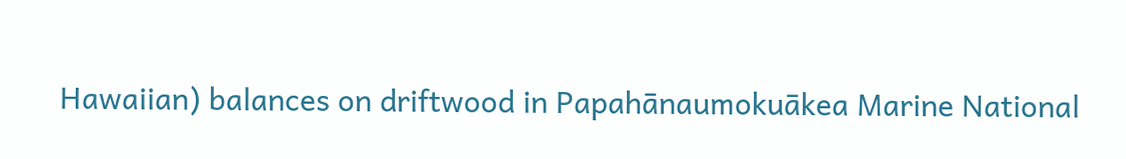Hawaiian) balances on driftwood in Papahānaumokuākea Marine National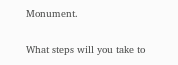Monument.

What steps will you take to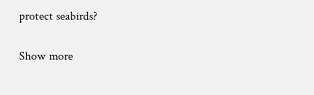protect seabirds?

Show more